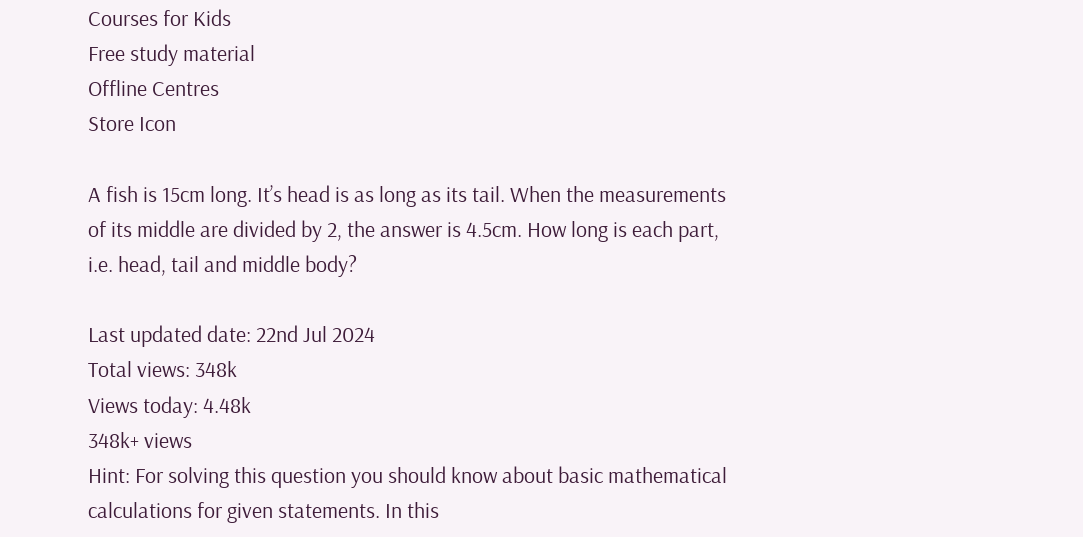Courses for Kids
Free study material
Offline Centres
Store Icon

A fish is 15cm long. It’s head is as long as its tail. When the measurements of its middle are divided by 2, the answer is 4.5cm. How long is each part, i.e. head, tail and middle body?

Last updated date: 22nd Jul 2024
Total views: 348k
Views today: 4.48k
348k+ views
Hint: For solving this question you should know about basic mathematical calculations for given statements. In this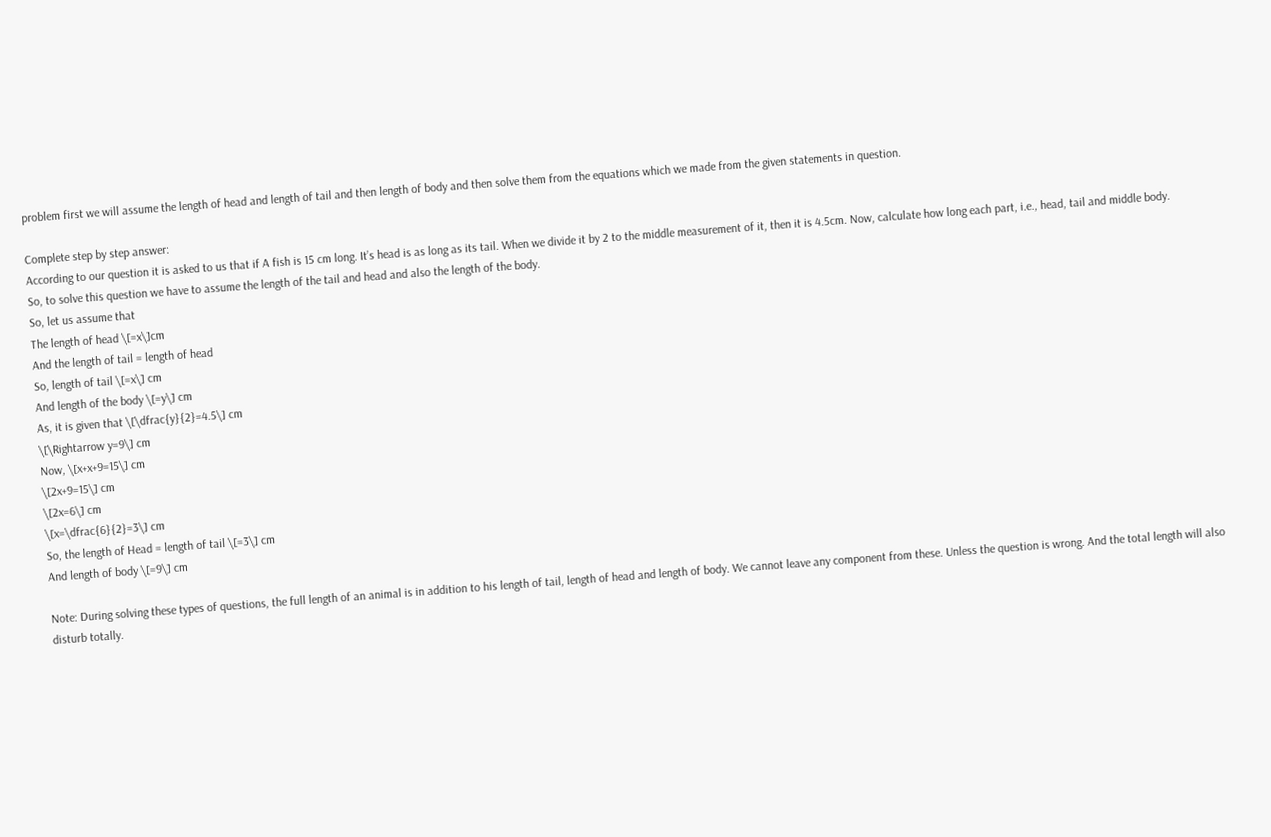problem first we will assume the length of head and length of tail and then length of body and then solve them from the equations which we made from the given statements in question.

Complete step by step answer:
According to our question it is asked to us that if A fish is 15 cm long. It’s head is as long as its tail. When we divide it by 2 to the middle measurement of it, then it is 4.5cm. Now, calculate how long each part, i.e., head, tail and middle body.
So, to solve this question we have to assume the length of the tail and head and also the length of the body.
So, let us assume that
The length of head \[=x\]cm
And the length of tail = length of head
So, length of tail \[=x\] cm
And length of the body \[=y\] cm
As, it is given that \[\dfrac{y}{2}=4.5\] cm
\[\Rightarrow y=9\] cm
Now, \[x+x+9=15\] cm
\[2x+9=15\] cm
\[2x=6\] cm
\[x=\dfrac{6}{2}=3\] cm
So, the length of Head = length of tail \[=3\] cm
And length of body \[=9\] cm

Note: During solving these types of questions, the full length of an animal is in addition to his length of tail, length of head and length of body. We cannot leave any component from these. Unless the question is wrong. And the total length will also disturb totally.